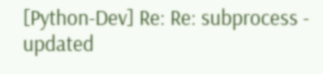[Python-Dev] Re: Re: subprocess - updated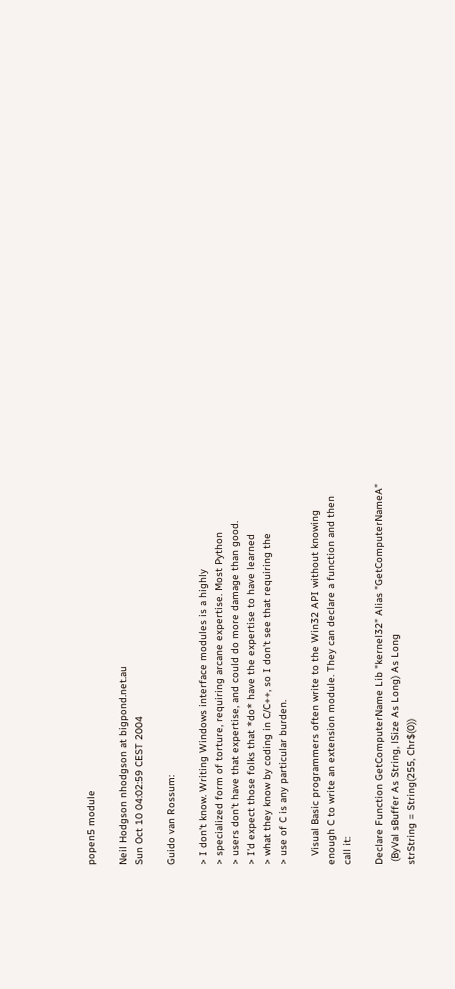popen5 module

Neil Hodgson nhodgson at bigpond.net.au
Sun Oct 10 04:02:59 CEST 2004

Guido van Rossum:

> I don't know. Writing Windows interface modules is a highly
> specialized form of torture, requiring arcane expertise. Most Python
> users don't have that expertise, and could do more damage than good.
> I'd expect those folks that *do* have the expertise to have learned
> what they know by coding in C/C++, so I don't see that requiring the
> use of C is any particular burden.

   Visual Basic programmers often write to the Win32 API without knowing
enough C to write an extension module. They can declare a function and then
call it:

Declare Function GetComputerName Lib "kernel32" Alias "GetComputerNameA"
 (ByVal sBuffer As String, lSize As Long) As Long
strString = String(255, Chr$(0))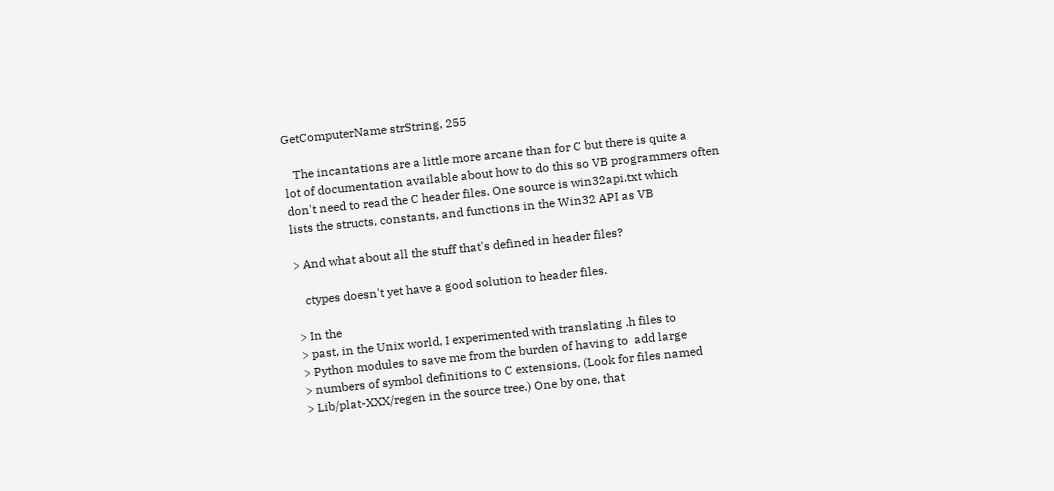GetComputerName strString, 255

   The incantations are a little more arcane than for C but there is quite a
lot of documentation available about how to do this so VB programmers often
don't need to read the C header files. One source is win32api.txt which
lists the structs, constants, and functions in the Win32 API as VB

> And what about all the stuff that's defined in header files?

   ctypes doesn't yet have a good solution to header files.

> In the
> past, in the Unix world, I experimented with translating .h files to
> Python modules to save me from the burden of having to  add large
> numbers of symbol definitions to C extensions. (Look for files named
> Lib/plat-XXX/regen in the source tree.) One by one, that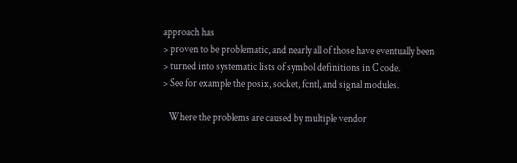approach has
> proven to be problematic, and nearly all of those have eventually been
> turned into systematic lists of symbol definitions in C code.
> See for example the posix, socket, fcntl, and signal modules.

   Where the problems are caused by multiple vendor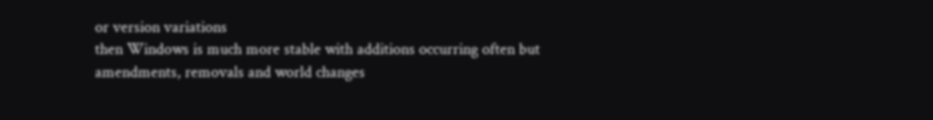or version variations
then Windows is much more stable with additions occurring often but
amendments, removals and world changes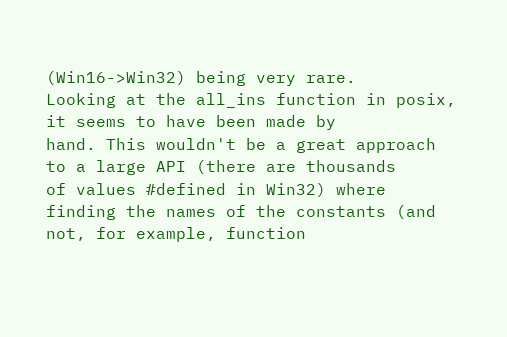(Win16->Win32) being very rare.
Looking at the all_ins function in posix, it seems to have been made by
hand. This wouldn't be a great approach to a large API (there are thousands
of values #defined in Win32) where finding the names of the constants (and
not, for example, function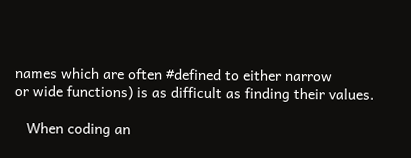names which are often #defined to either narrow
or wide functions) is as difficult as finding their values.

   When coding an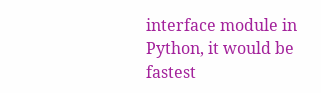interface module in Python, it would be fastest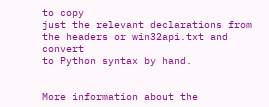to copy
just the relevant declarations from the headers or win32api.txt and convert
to Python syntax by hand.


More information about the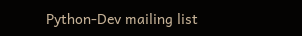Python-Dev mailing list